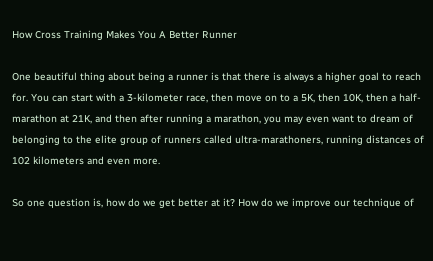How Cross Training Makes You A Better Runner

One beautiful thing about being a runner is that there is always a higher goal to reach for. You can start with a 3-kilometer race, then move on to a 5K, then 10K, then a half-marathon at 21K, and then after running a marathon, you may even want to dream of belonging to the elite group of runners called ultra-marathoners, running distances of 102 kilometers and even more.

So one question is, how do we get better at it? How do we improve our technique of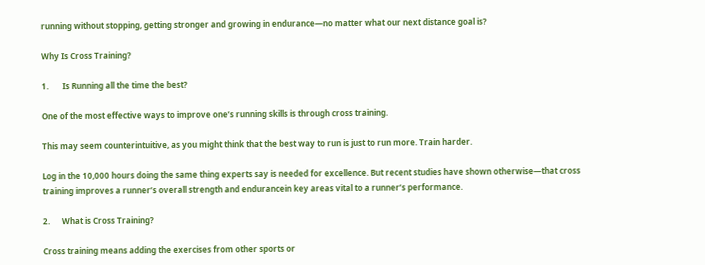running without stopping, getting stronger and growing in endurance—no matter what our next distance goal is?

Why Is Cross Training?

1.       Is Running all the time the best?

One of the most effective ways to improve one’s running skills is through cross training.

This may seem counterintuitive, as you might think that the best way to run is just to run more. Train harder.

Log in the 10,000 hours doing the same thing experts say is needed for excellence. But recent studies have shown otherwise—that cross training improves a runner’s overall strength and endurancein key areas vital to a runner’s performance.

2.      What is Cross Training?

Cross training means adding the exercises from other sports or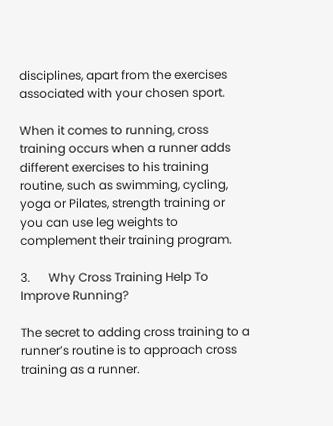disciplines, apart from the exercises associated with your chosen sport.

When it comes to running, cross training occurs when a runner adds different exercises to his training routine, such as swimming, cycling, yoga or Pilates, strength training or you can use leg weights to complement their training program.

3.      Why Cross Training Help To Improve Running?

The secret to adding cross training to a runner’s routine is to approach cross training as a runner.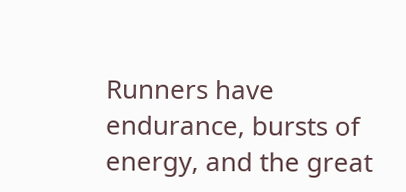Runners have endurance, bursts of energy, and the great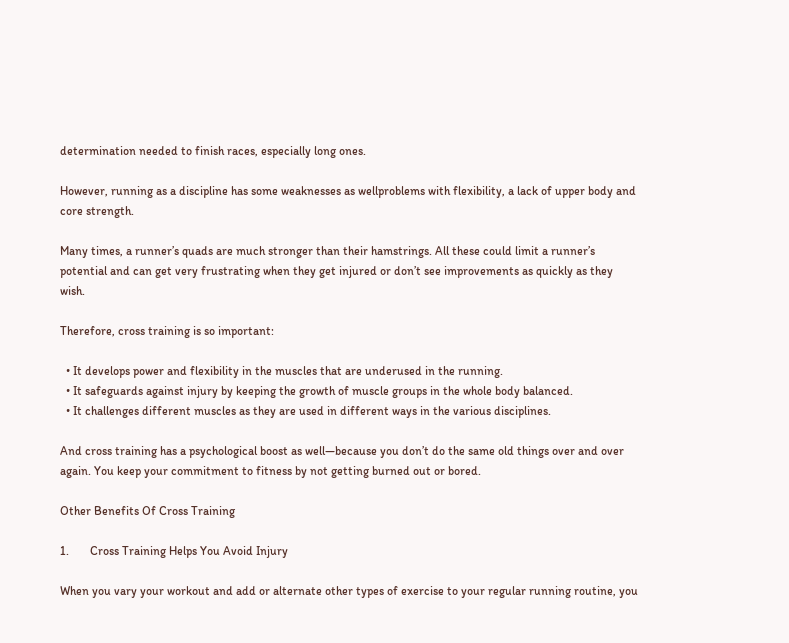determination needed to finish races, especially long ones.

However, running as a discipline has some weaknesses as wellproblems with flexibility, a lack of upper body and core strength.

Many times, a runner’s quads are much stronger than their hamstrings. All these could limit a runner’s potential and can get very frustrating when they get injured or don’t see improvements as quickly as they wish.

Therefore, cross training is so important:

  • It develops power and flexibility in the muscles that are underused in the running.
  • It safeguards against injury by keeping the growth of muscle groups in the whole body balanced.
  • It challenges different muscles as they are used in different ways in the various disciplines.

And cross training has a psychological boost as well—because you don’t do the same old things over and over again. You keep your commitment to fitness by not getting burned out or bored.

Other Benefits Of Cross Training

1.       Cross Training Helps You Avoid Injury

When you vary your workout and add or alternate other types of exercise to your regular running routine, you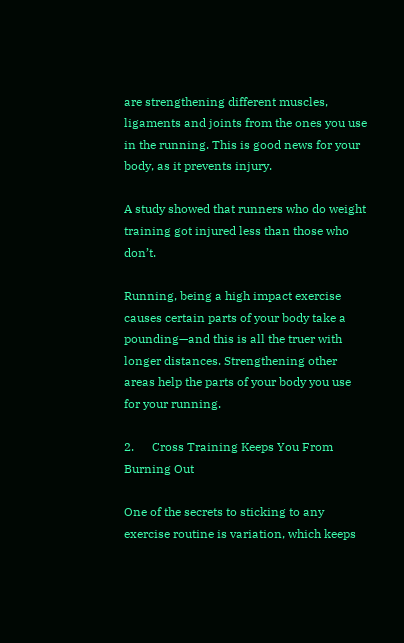are strengthening different muscles, ligaments and joints from the ones you use in the running. This is good news for your body, as it prevents injury.

A study showed that runners who do weight training got injured less than those who don’t.

Running, being a high impact exercise causes certain parts of your body take a pounding—and this is all the truer with longer distances. Strengthening other areas help the parts of your body you use for your running.

2.      Cross Training Keeps You From Burning Out

One of the secrets to sticking to any exercise routine is variation, which keeps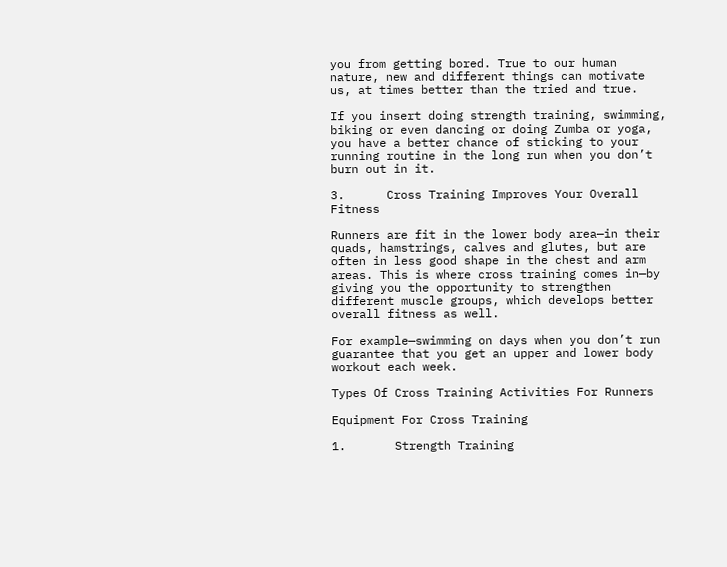you from getting bored. True to our human nature, new and different things can motivate us, at times better than the tried and true.

If you insert doing strength training, swimming, biking or even dancing or doing Zumba or yoga, you have a better chance of sticking to your running routine in the long run when you don’t burn out in it.

3.      Cross Training Improves Your Overall Fitness

Runners are fit in the lower body area—in their quads, hamstrings, calves and glutes, but are often in less good shape in the chest and arm areas. This is where cross training comes in—by giving you the opportunity to strengthen different muscle groups, which develops better overall fitness as well.

For example—swimming on days when you don’t run guarantee that you get an upper and lower body workout each week.

Types Of Cross Training Activities For Runners

Equipment For Cross Training

1.       Strength Training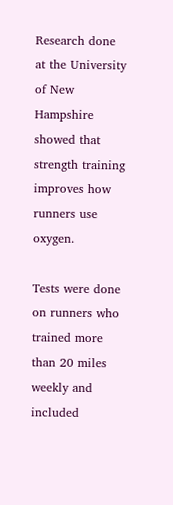Research done at the University of New Hampshire showed that strength training improves how runners use oxygen.

Tests were done on runners who trained more than 20 miles weekly and included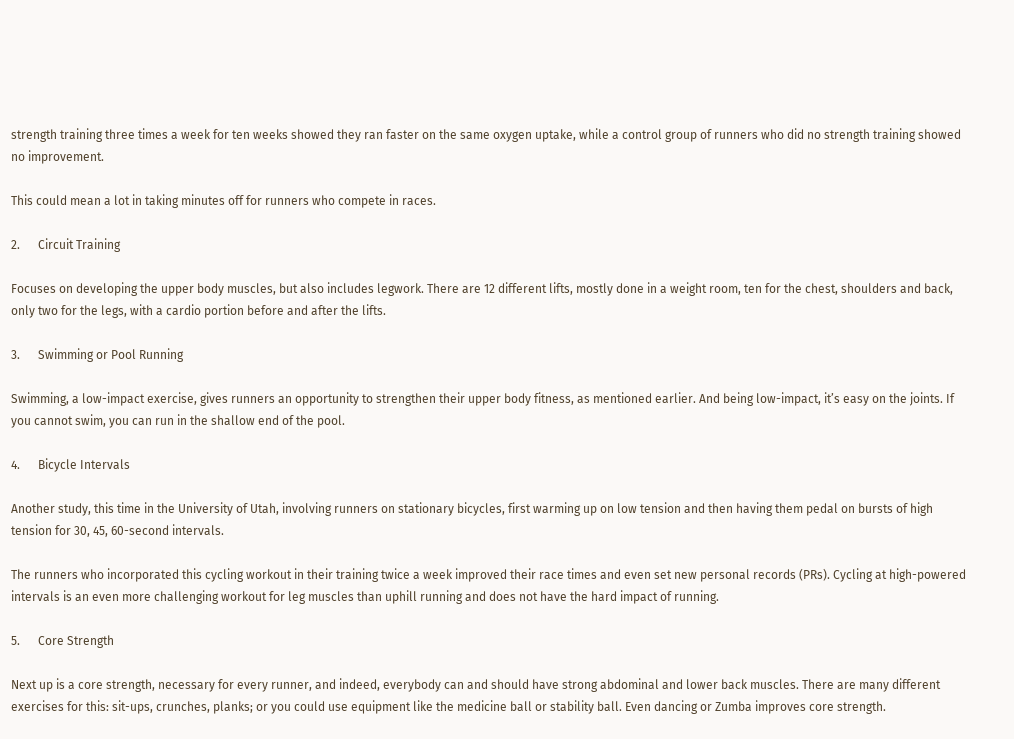strength training three times a week for ten weeks showed they ran faster on the same oxygen uptake, while a control group of runners who did no strength training showed no improvement.

This could mean a lot in taking minutes off for runners who compete in races.

2.      Circuit Training

Focuses on developing the upper body muscles, but also includes legwork. There are 12 different lifts, mostly done in a weight room, ten for the chest, shoulders and back, only two for the legs, with a cardio portion before and after the lifts.

3.      Swimming or Pool Running

Swimming, a low-impact exercise, gives runners an opportunity to strengthen their upper body fitness, as mentioned earlier. And being low-impact, it’s easy on the joints. If you cannot swim, you can run in the shallow end of the pool.

4.      Bicycle Intervals

Another study, this time in the University of Utah, involving runners on stationary bicycles, first warming up on low tension and then having them pedal on bursts of high tension for 30, 45, 60-second intervals.

The runners who incorporated this cycling workout in their training twice a week improved their race times and even set new personal records (PRs). Cycling at high-powered intervals is an even more challenging workout for leg muscles than uphill running and does not have the hard impact of running.

5.      Core Strength

Next up is a core strength, necessary for every runner, and indeed, everybody can and should have strong abdominal and lower back muscles. There are many different exercises for this: sit-ups, crunches, planks; or you could use equipment like the medicine ball or stability ball. Even dancing or Zumba improves core strength.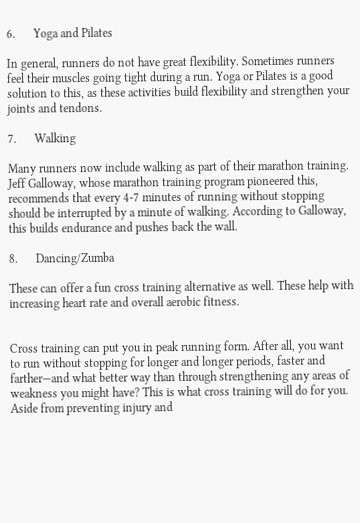6.      Yoga and Pilates

In general, runners do not have great flexibility. Sometimes runners feel their muscles going tight during a run. Yoga or Pilates is a good solution to this, as these activities build flexibility and strengthen your joints and tendons.

7.      Walking

Many runners now include walking as part of their marathon training. Jeff Galloway, whose marathon training program pioneered this, recommends that every 4-7 minutes of running without stopping should be interrupted by a minute of walking. According to Galloway, this builds endurance and pushes back the wall.

8.      Dancing/Zumba

These can offer a fun cross training alternative as well. These help with increasing heart rate and overall aerobic fitness.


Cross training can put you in peak running form. After all, you want to run without stopping for longer and longer periods, faster and farther—and what better way than through strengthening any areas of weakness you might have? This is what cross training will do for you. Aside from preventing injury and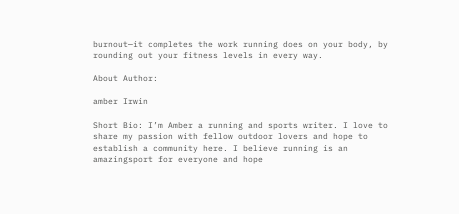burnout—it completes the work running does on your body, by rounding out your fitness levels in every way.

About Author:

amber Irwin

Short Bio: I’m Amber a running and sports writer. I love to share my passion with fellow outdoor lovers and hope to establish a community here. I believe running is an amazingsport for everyone and hope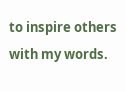to inspire others with my words.